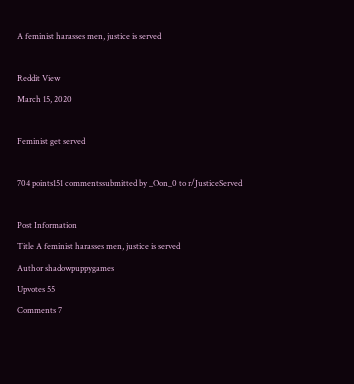A feminist harasses men, justice is served

Reddit View
March 15, 2020

Feminist get served

704 points151 commentssubmitted by _Oon_0 to r/JusticeServed

Post Information
Title A feminist harasses men, justice is served
Author shadowpuppygames
Upvotes 55
Comments 7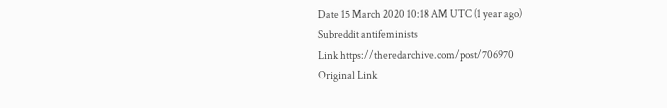Date 15 March 2020 10:18 AM UTC (1 year ago)
Subreddit antifeminists
Link https://theredarchive.com/post/706970
Original Link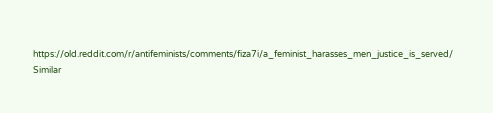https://old.reddit.com/r/antifeminists/comments/fiza7i/a_feminist_harasses_men_justice_is_served/
Similar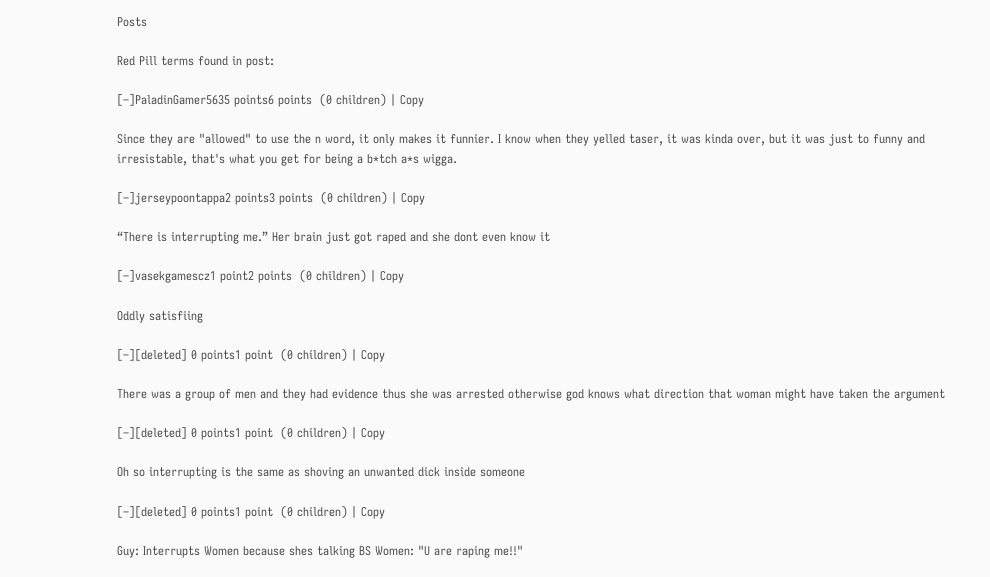Posts

Red Pill terms found in post:

[–]PaladinGamer5635 points6 points  (0 children) | Copy

Since they are "allowed" to use the n word, it only makes it funnier. I know when they yelled taser, it was kinda over, but it was just to funny and irresistable, that's what you get for being a b*tch a*s wigga.

[–]jerseypoontappa2 points3 points  (0 children) | Copy

“There is interrupting me.” Her brain just got raped and she dont even know it

[–]vasekgamescz1 point2 points  (0 children) | Copy

Oddly satisfiing

[–][deleted] 0 points1 point  (0 children) | Copy

There was a group of men and they had evidence thus she was arrested otherwise god knows what direction that woman might have taken the argument

[–][deleted] 0 points1 point  (0 children) | Copy

Oh so interrupting is the same as shoving an unwanted dick inside someone

[–][deleted] 0 points1 point  (0 children) | Copy

Guy: Interrupts Women because shes talking BS Women: "U are raping me!!"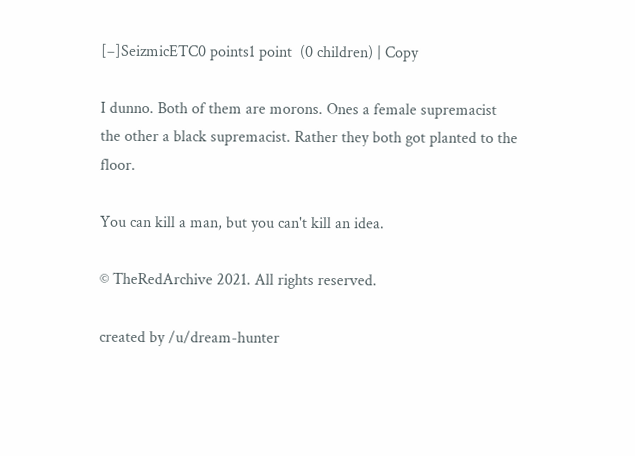[–]SeizmicETC0 points1 point  (0 children) | Copy

I dunno. Both of them are morons. Ones a female supremacist the other a black supremacist. Rather they both got planted to the floor.

You can kill a man, but you can't kill an idea.

© TheRedArchive 2021. All rights reserved.

created by /u/dream-hunter